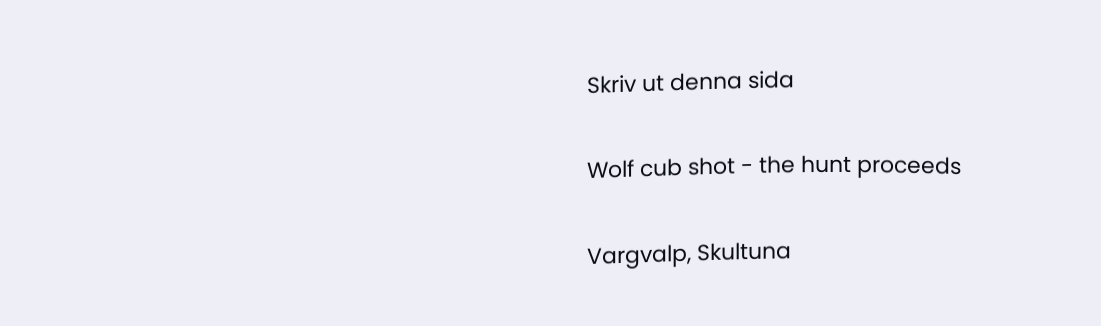Skriv ut denna sida

Wolf cub shot - the hunt proceeds

Vargvalp, Skultuna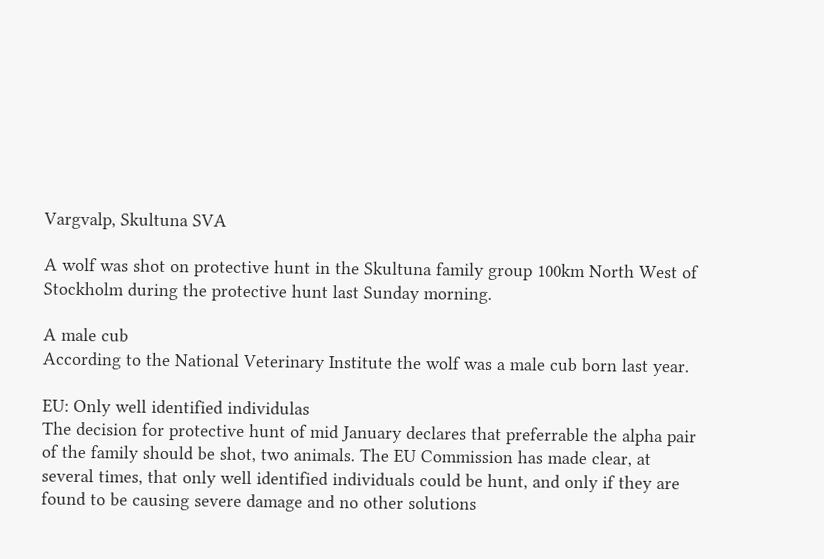Vargvalp, Skultuna SVA

A wolf was shot on protective hunt in the Skultuna family group 100km North West of Stockholm during the protective hunt last Sunday morning.

A male cub
According to the National Veterinary Institute the wolf was a male cub born last year.

EU: Only well identified individulas
The decision for protective hunt of mid January declares that preferrable the alpha pair of the family should be shot, two animals. The EU Commission has made clear, at several times, that only well identified individuals could be hunt, and only if they are found to be causing severe damage and no other solutions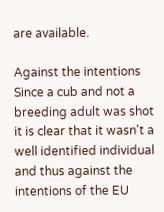are available.

Against the intentions
Since a cub and not a breeding adult was shot it is clear that it wasn't a well identified individual and thus against the intentions of the EU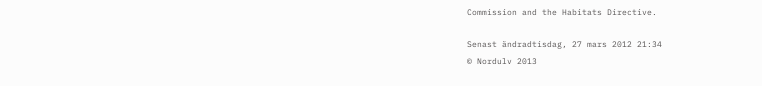Commission and the Habitats Directive.

Senast ändradtisdag, 27 mars 2012 21:34
© Nordulv 2013